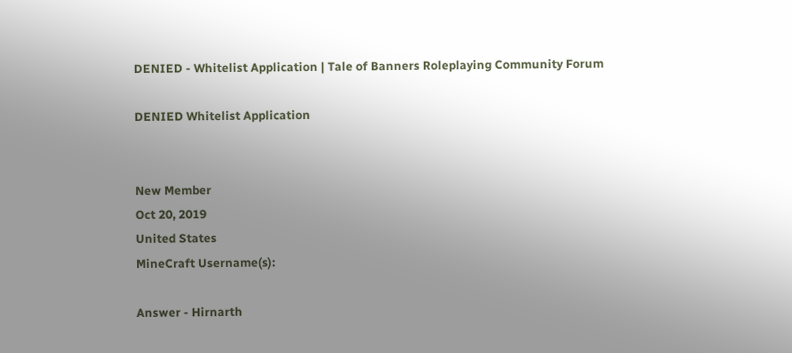DENIED - Whitelist Application | Tale of Banners Roleplaying Community Forum

DENIED Whitelist Application


New Member
Oct 20, 2019
United States
MineCraft Username(s):

Answer - Hirnarth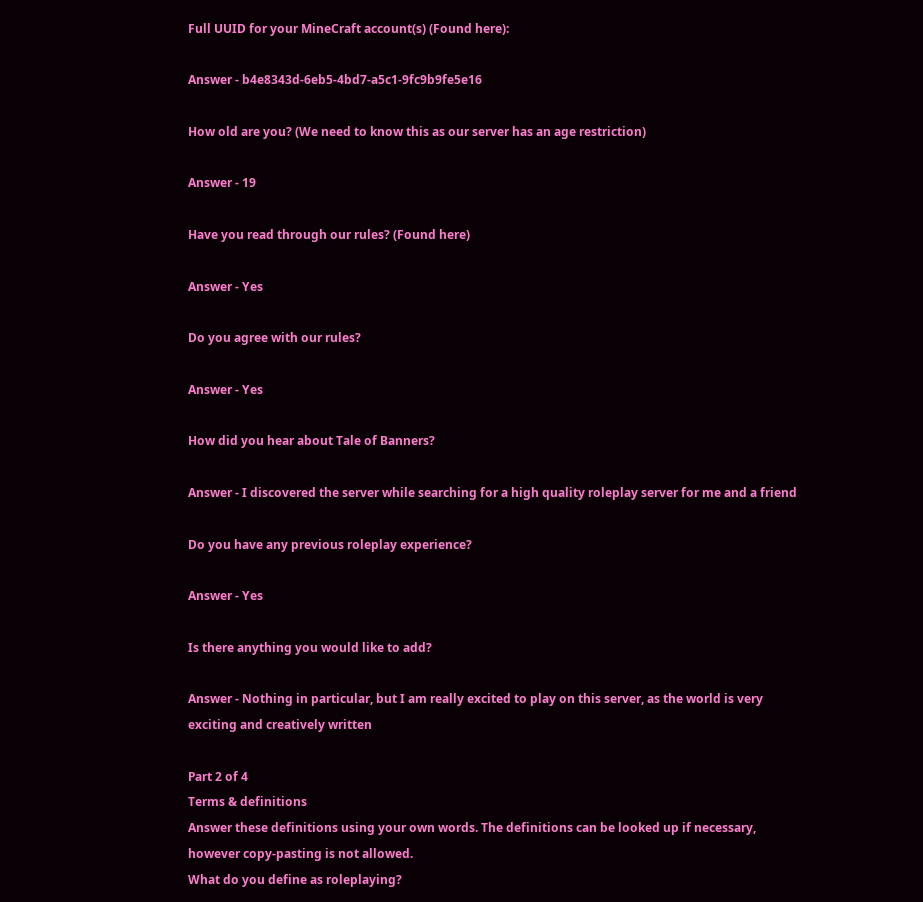Full UUID for your MineCraft account(s) (Found here):

Answer - b4e8343d-6eb5-4bd7-a5c1-9fc9b9fe5e16

How old are you? (We need to know this as our server has an age restriction)

Answer - 19

Have you read through our rules? (Found here)

Answer - Yes

Do you agree with our rules?

Answer - Yes

How did you hear about Tale of Banners?

Answer - I discovered the server while searching for a high quality roleplay server for me and a friend

Do you have any previous roleplay experience?

Answer - Yes

Is there anything you would like to add?

Answer - Nothing in particular, but I am really excited to play on this server, as the world is very exciting and creatively written

Part 2 of 4
Terms & definitions
Answer these definitions using your own words. The definitions can be looked up if necessary, however copy-pasting is not allowed.
What do you define as roleplaying?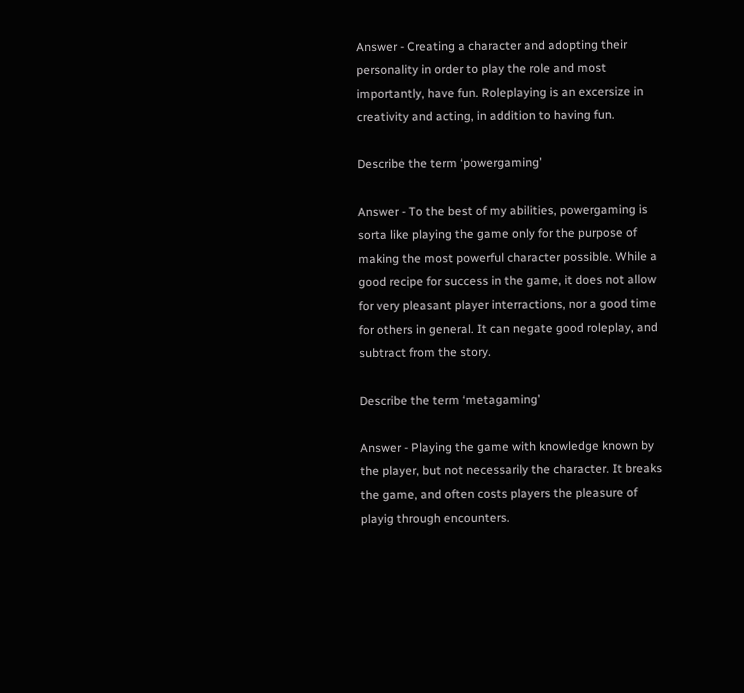Answer - Creating a character and adopting their personality in order to play the role and most importantly, have fun. Roleplaying is an excersize in creativity and acting, in addition to having fun.

Describe the term ‘powergaming’

Answer - To the best of my abilities, powergaming is sorta like playing the game only for the purpose of making the most powerful character possible. While a good recipe for success in the game, it does not allow for very pleasant player interractions, nor a good time for others in general. It can negate good roleplay, and subtract from the story.

Describe the term ‘metagaming’

Answer - Playing the game with knowledge known by the player, but not necessarily the character. It breaks the game, and often costs players the pleasure of playig through encounters.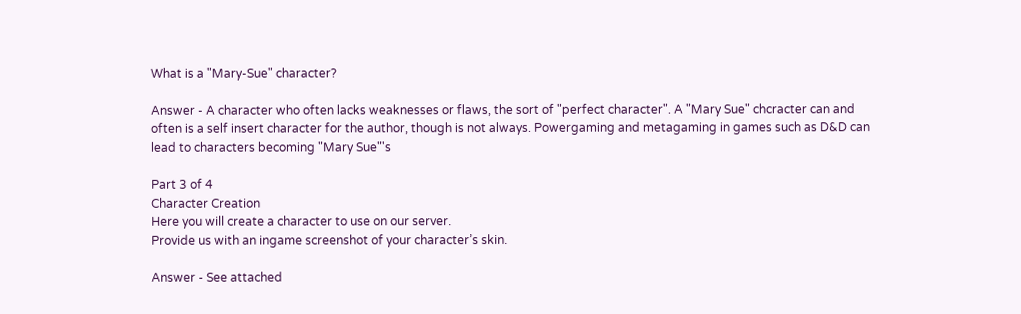What is a "Mary-Sue" character?

Answer - A character who often lacks weaknesses or flaws, the sort of "perfect character". A "Mary Sue" chcracter can and often is a self insert character for the author, though is not always. Powergaming and metagaming in games such as D&D can lead to characters becoming "Mary Sue"'s

Part 3 of 4
Character Creation
Here you will create a character to use on our server.
Provide us with an ingame screenshot of your character’s skin.

Answer - See attached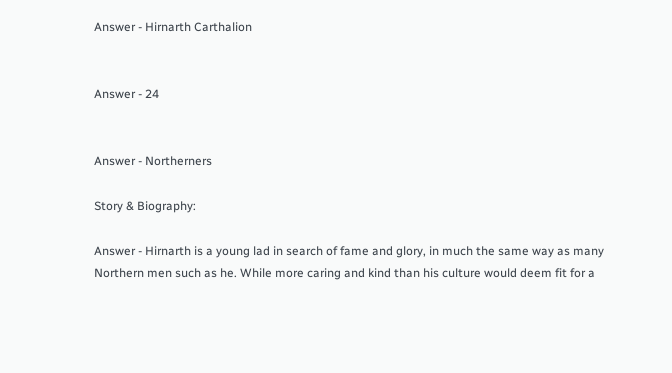Answer - Hirnarth Carthalion


Answer - 24


Answer - Northerners

Story & Biography:

Answer - Hirnarth is a young lad in search of fame and glory, in much the same way as many Northern men such as he. While more caring and kind than his culture would deem fit for a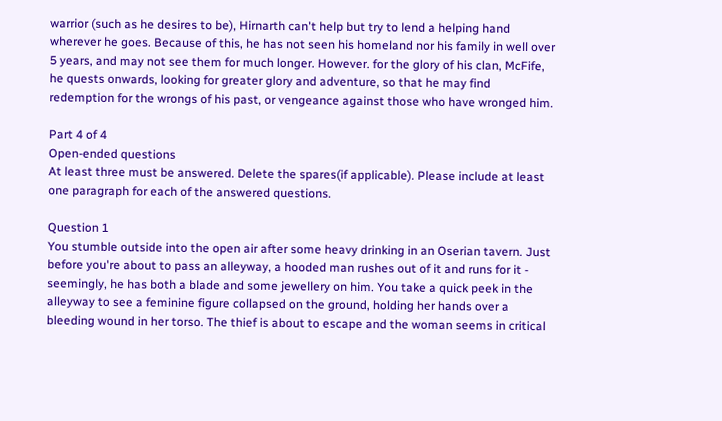warrior (such as he desires to be), Hirnarth can't help but try to lend a helping hand wherever he goes. Because of this, he has not seen his homeland nor his family in well over 5 years, and may not see them for much longer. However. for the glory of his clan, McFife, he quests onwards, looking for greater glory and adventure, so that he may find redemption for the wrongs of his past, or vengeance against those who have wronged him.

Part 4 of 4
Open-ended questions
At least three must be answered. Delete the spares(if applicable). Please include at least one paragraph for each of the answered questions.

Question 1
You stumble outside into the open air after some heavy drinking in an Oserian tavern. Just before you're about to pass an alleyway, a hooded man rushes out of it and runs for it - seemingly, he has both a blade and some jewellery on him. You take a quick peek in the alleyway to see a feminine figure collapsed on the ground, holding her hands over a bleeding wound in her torso. The thief is about to escape and the woman seems in critical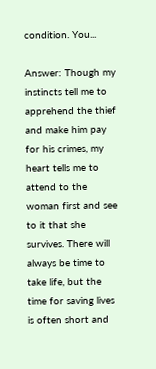condition. You...

Answer: Though my instincts tell me to apprehend the thief and make him pay for his crimes, my heart tells me to attend to the woman first and see to it that she survives. There will always be time to take life, but the time for saving lives is often short and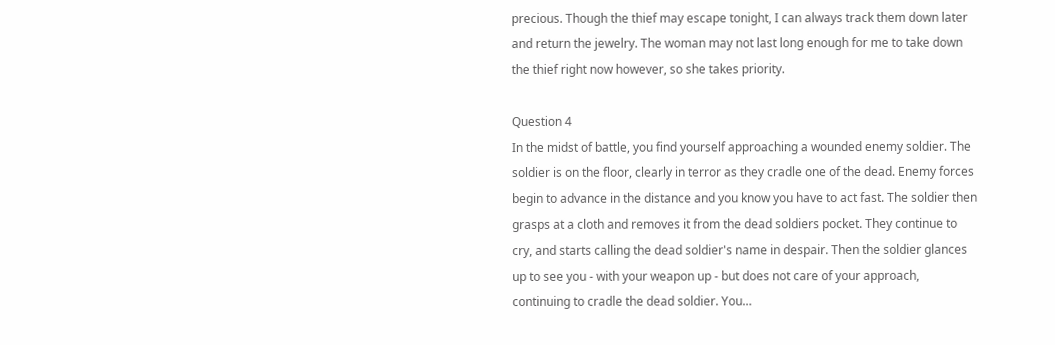precious. Though the thief may escape tonight, I can always track them down later and return the jewelry. The woman may not last long enough for me to take down the thief right now however, so she takes priority.

Question 4
In the midst of battle, you find yourself approaching a wounded enemy soldier. The soldier is on the floor, clearly in terror as they cradle one of the dead. Enemy forces begin to advance in the distance and you know you have to act fast. The soldier then grasps at a cloth and removes it from the dead soldiers pocket. They continue to cry, and starts calling the dead soldier's name in despair. Then the soldier glances up to see you - with your weapon up - but does not care of your approach, continuing to cradle the dead soldier. You…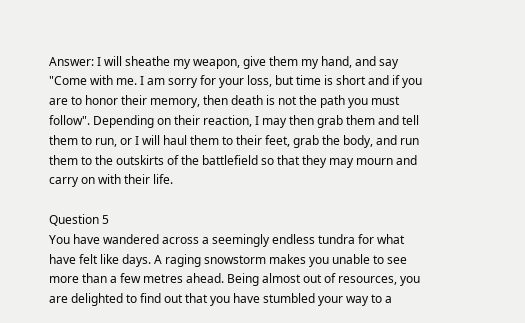Answer: I will sheathe my weapon, give them my hand, and say "Come with me. I am sorry for your loss, but time is short and if you are to honor their memory, then death is not the path you must follow". Depending on their reaction, I may then grab them and tell them to run, or I will haul them to their feet, grab the body, and run them to the outskirts of the battlefield so that they may mourn and carry on with their life.

Question 5
You have wandered across a seemingly endless tundra for what have felt like days. A raging snowstorm makes you unable to see more than a few metres ahead. Being almost out of resources, you are delighted to find out that you have stumbled your way to a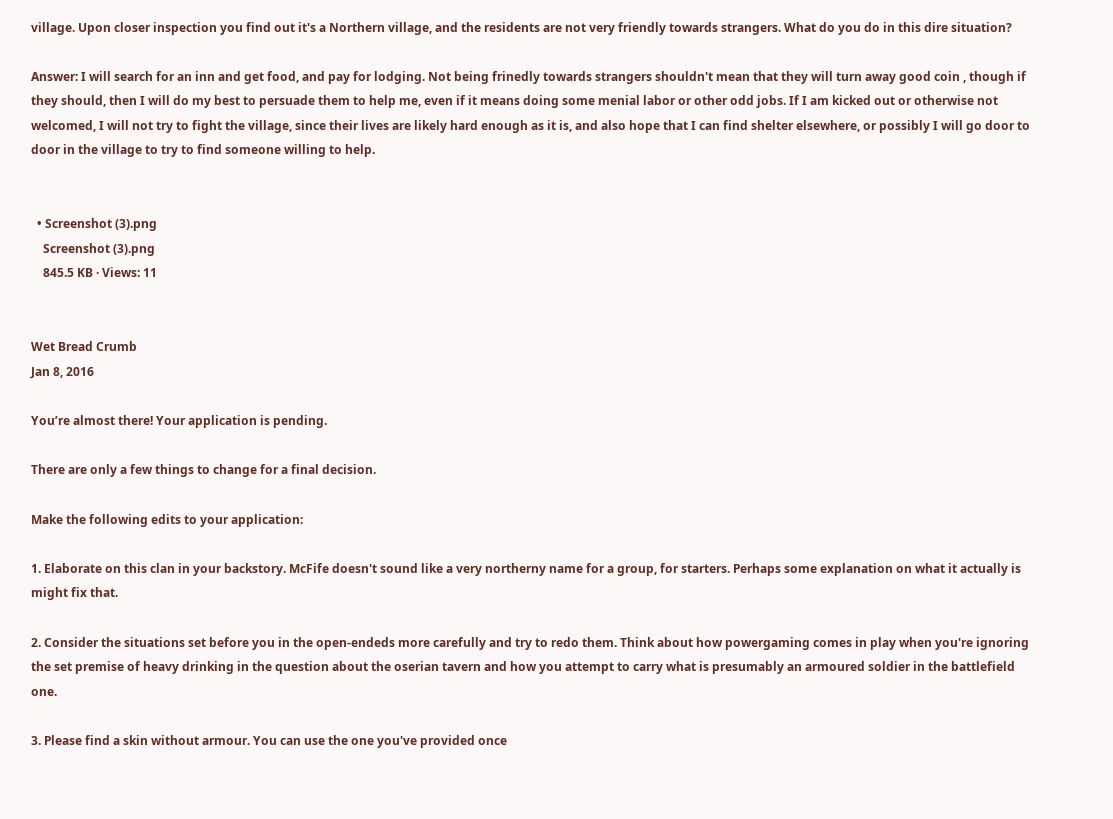village. Upon closer inspection you find out it's a Northern village, and the residents are not very friendly towards strangers. What do you do in this dire situation?

Answer: I will search for an inn and get food, and pay for lodging. Not being frinedly towards strangers shouldn't mean that they will turn away good coin , though if they should, then I will do my best to persuade them to help me, even if it means doing some menial labor or other odd jobs. If I am kicked out or otherwise not welcomed, I will not try to fight the village, since their lives are likely hard enough as it is, and also hope that I can find shelter elsewhere, or possibly I will go door to door in the village to try to find someone willing to help.


  • Screenshot (3).png
    Screenshot (3).png
    845.5 KB · Views: 11


Wet Bread Crumb
Jan 8, 2016

You’re almost there! Your application is pending.

There are only a few things to change for a final decision.

Make the following edits to your application:

1. Elaborate on this clan in your backstory. McFife doesn't sound like a very northerny name for a group, for starters. Perhaps some explanation on what it actually is might fix that.

2. Consider the situations set before you in the open-endeds more carefully and try to redo them. Think about how powergaming comes in play when you're ignoring the set premise of heavy drinking in the question about the oserian tavern and how you attempt to carry what is presumably an armoured soldier in the battlefield one.

3. Please find a skin without armour. You can use the one you've provided once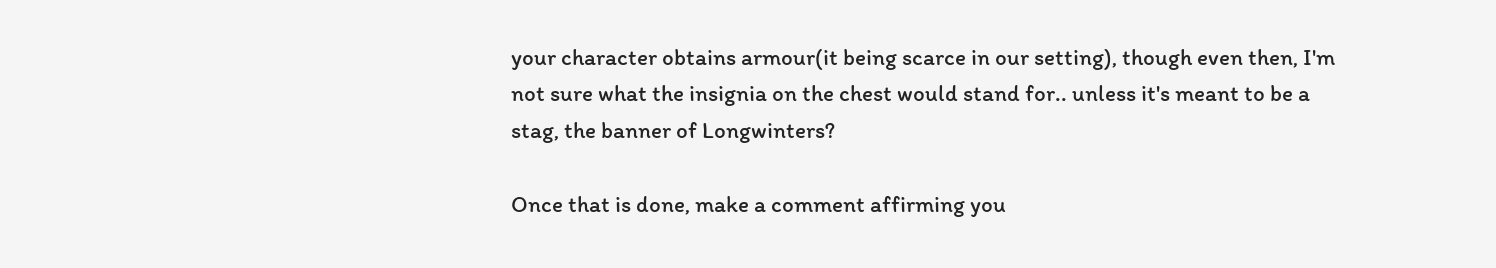your character obtains armour(it being scarce in our setting), though even then, I'm not sure what the insignia on the chest would stand for.. unless it's meant to be a stag, the banner of Longwinters?

Once that is done, make a comment affirming you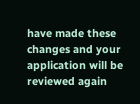have made these changes and your application will be reviewed again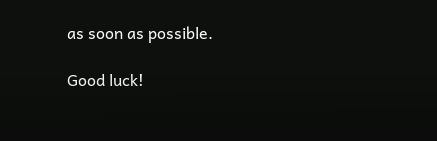as soon as possible.

Good luck!